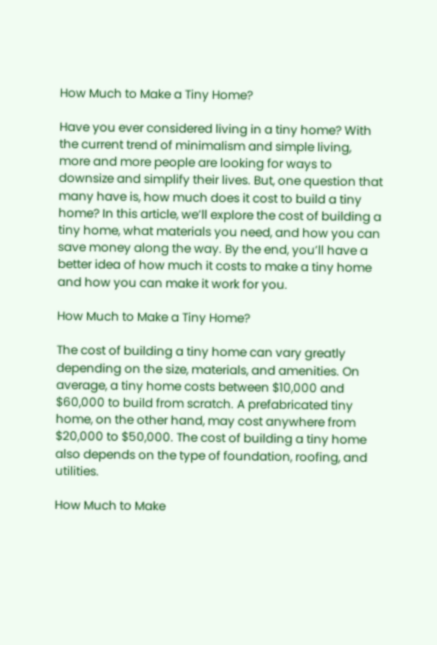How Much to Make a Tiny Home?

Have you ever considered living in a tiny home? With the current trend of minimalism and simple living, more and more people are looking for ways to downsize and simplify their lives. But, one question that many have is, how much does it cost to build a tiny home? In this article, we’ll explore the cost of building a tiny home, what materials you need, and how you can save money along the way. By the end, you’ll have a better idea of how much it costs to make a tiny home and how you can make it work for you.

How Much to Make a Tiny Home?

The cost of building a tiny home can vary greatly depending on the size, materials, and amenities. On average, a tiny home costs between $10,000 and $60,000 to build from scratch. A prefabricated tiny home, on the other hand, may cost anywhere from $20,000 to $50,000. The cost of building a tiny home also depends on the type of foundation, roofing, and utilities.

How Much to Make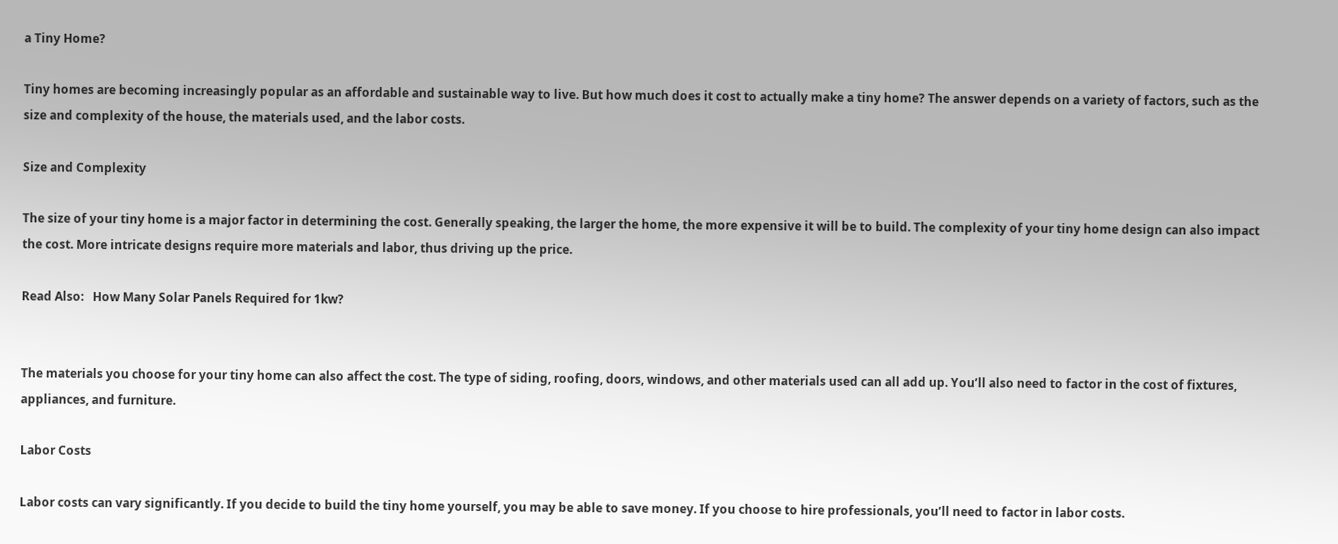a Tiny Home?

Tiny homes are becoming increasingly popular as an affordable and sustainable way to live. But how much does it cost to actually make a tiny home? The answer depends on a variety of factors, such as the size and complexity of the house, the materials used, and the labor costs.

Size and Complexity

The size of your tiny home is a major factor in determining the cost. Generally speaking, the larger the home, the more expensive it will be to build. The complexity of your tiny home design can also impact the cost. More intricate designs require more materials and labor, thus driving up the price.

Read Also:   How Many Solar Panels Required for 1kw?


The materials you choose for your tiny home can also affect the cost. The type of siding, roofing, doors, windows, and other materials used can all add up. You’ll also need to factor in the cost of fixtures, appliances, and furniture.

Labor Costs

Labor costs can vary significantly. If you decide to build the tiny home yourself, you may be able to save money. If you choose to hire professionals, you’ll need to factor in labor costs.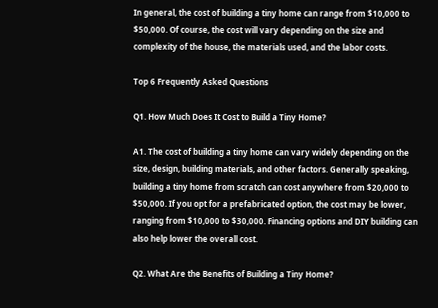In general, the cost of building a tiny home can range from $10,000 to $50,000. Of course, the cost will vary depending on the size and complexity of the house, the materials used, and the labor costs.

Top 6 Frequently Asked Questions

Q1. How Much Does It Cost to Build a Tiny Home?

A1. The cost of building a tiny home can vary widely depending on the size, design, building materials, and other factors. Generally speaking, building a tiny home from scratch can cost anywhere from $20,000 to $50,000. If you opt for a prefabricated option, the cost may be lower, ranging from $10,000 to $30,000. Financing options and DIY building can also help lower the overall cost.

Q2. What Are the Benefits of Building a Tiny Home?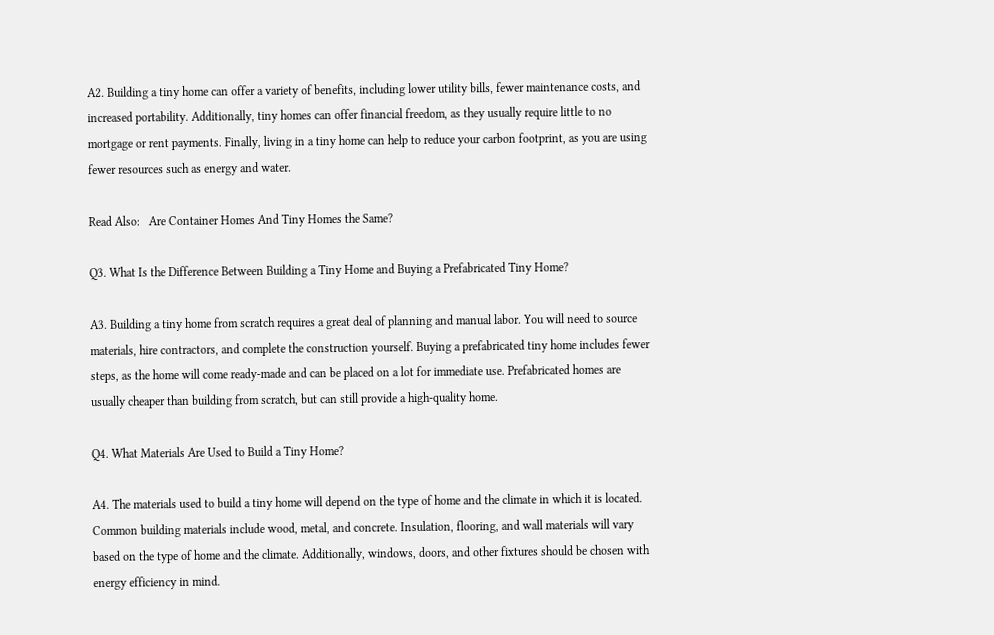A2. Building a tiny home can offer a variety of benefits, including lower utility bills, fewer maintenance costs, and increased portability. Additionally, tiny homes can offer financial freedom, as they usually require little to no mortgage or rent payments. Finally, living in a tiny home can help to reduce your carbon footprint, as you are using fewer resources such as energy and water.

Read Also:   Are Container Homes And Tiny Homes the Same?

Q3. What Is the Difference Between Building a Tiny Home and Buying a Prefabricated Tiny Home?

A3. Building a tiny home from scratch requires a great deal of planning and manual labor. You will need to source materials, hire contractors, and complete the construction yourself. Buying a prefabricated tiny home includes fewer steps, as the home will come ready-made and can be placed on a lot for immediate use. Prefabricated homes are usually cheaper than building from scratch, but can still provide a high-quality home.

Q4. What Materials Are Used to Build a Tiny Home?

A4. The materials used to build a tiny home will depend on the type of home and the climate in which it is located. Common building materials include wood, metal, and concrete. Insulation, flooring, and wall materials will vary based on the type of home and the climate. Additionally, windows, doors, and other fixtures should be chosen with energy efficiency in mind.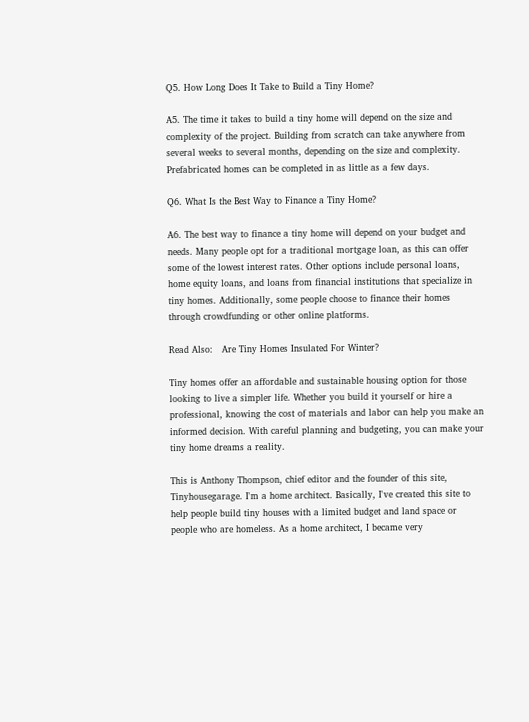Q5. How Long Does It Take to Build a Tiny Home?

A5. The time it takes to build a tiny home will depend on the size and complexity of the project. Building from scratch can take anywhere from several weeks to several months, depending on the size and complexity. Prefabricated homes can be completed in as little as a few days.

Q6. What Is the Best Way to Finance a Tiny Home?

A6. The best way to finance a tiny home will depend on your budget and needs. Many people opt for a traditional mortgage loan, as this can offer some of the lowest interest rates. Other options include personal loans, home equity loans, and loans from financial institutions that specialize in tiny homes. Additionally, some people choose to finance their homes through crowdfunding or other online platforms.

Read Also:   Are Tiny Homes Insulated For Winter?

Tiny homes offer an affordable and sustainable housing option for those looking to live a simpler life. Whether you build it yourself or hire a professional, knowing the cost of materials and labor can help you make an informed decision. With careful planning and budgeting, you can make your tiny home dreams a reality.

This is Anthony Thompson, chief editor and the founder of this site, Tinyhousegarage. I'm a home architect. Basically, I've created this site to help people build tiny houses with a limited budget and land space or people who are homeless. As a home architect, I became very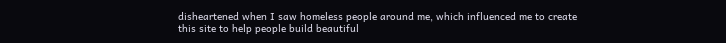disheartened when I saw homeless people around me, which influenced me to create this site to help people build beautiful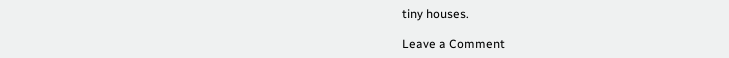tiny houses.

Leave a Comment